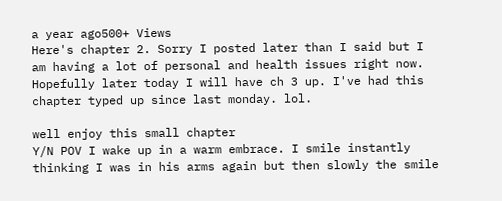a year ago500+ Views
Here's chapter 2. Sorry I posted later than I said but I am having a lot of personal and health issues right now. Hopefully later today I will have ch 3 up. I've had this chapter typed up since last monday. lol.

well enjoy this small chapter
Y/N POV I wake up in a warm embrace. I smile instantly thinking I was in his arms again but then slowly the smile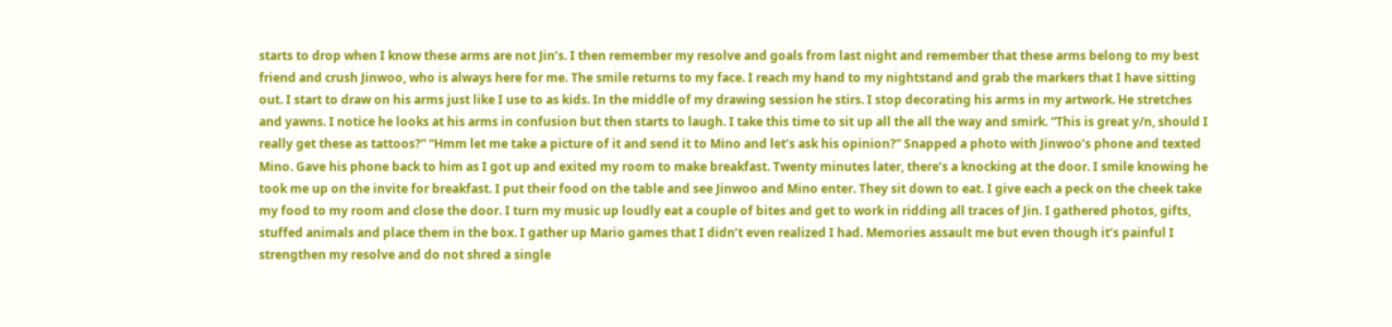starts to drop when I know these arms are not Jin’s. I then remember my resolve and goals from last night and remember that these arms belong to my best friend and crush Jinwoo, who is always here for me. The smile returns to my face. I reach my hand to my nightstand and grab the markers that I have sitting out. I start to draw on his arms just like I use to as kids. In the middle of my drawing session he stirs. I stop decorating his arms in my artwork. He stretches and yawns. I notice he looks at his arms in confusion but then starts to laugh. I take this time to sit up all the all the way and smirk. “This is great y/n, should I really get these as tattoos?” “Hmm let me take a picture of it and send it to Mino and let’s ask his opinion?” Snapped a photo with Jinwoo’s phone and texted Mino. Gave his phone back to him as I got up and exited my room to make breakfast. Twenty minutes later, there’s a knocking at the door. I smile knowing he took me up on the invite for breakfast. I put their food on the table and see Jinwoo and Mino enter. They sit down to eat. I give each a peck on the cheek take my food to my room and close the door. I turn my music up loudly eat a couple of bites and get to work in ridding all traces of Jin. I gathered photos, gifts, stuffed animals and place them in the box. I gather up Mario games that I didn’t even realized I had. Memories assault me but even though it’s painful I strengthen my resolve and do not shred a single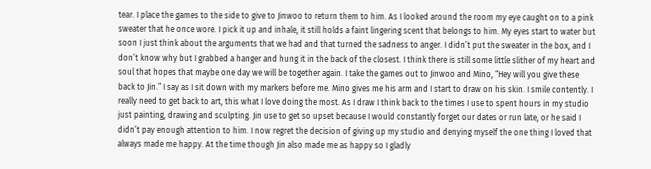tear. I place the games to the side to give to Jinwoo to return them to him. As I looked around the room my eye caught on to a pink sweater that he once wore. I pick it up and inhale, it still holds a faint lingering scent that belongs to him. My eyes start to water but soon I just think about the arguments that we had and that turned the sadness to anger. I didn’t put the sweater in the box, and I don’t know why but I grabbed a hanger and hung it in the back of the closest. I think there is still some little slither of my heart and soul that hopes that maybe one day we will be together again. I take the games out to Jinwoo and Mino, “Hey will you give these back to Jin.” I say as I sit down with my markers before me. Mino gives me his arm and I start to draw on his skin. I smile contently. I really need to get back to art, this what I love doing the most. As I draw I think back to the times I use to spent hours in my studio just painting, drawing and sculpting. Jin use to get so upset because I would constantly forget our dates or run late, or he said I didn’t pay enough attention to him. I now regret the decision of giving up my studio and denying myself the one thing I loved that always made me happy. At the time though Jin also made me as happy so I gladly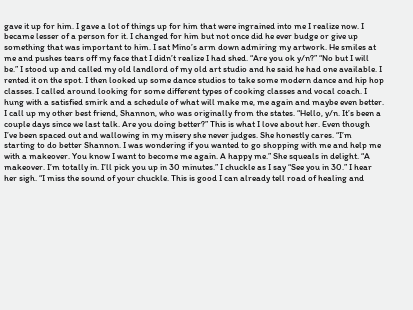gave it up for him. I gave a lot of things up for him that were ingrained into me I realize now. I became lesser of a person for it. I changed for him but not once did he ever budge or give up something that was important to him. I sat Mino’s arm down admiring my artwork. He smiles at me and pushes tears off my face that I didn’t realize I had shed. “Are you ok y/n?” “No but I will be.” I stood up and called my old landlord of my old art studio and he said he had one available. I rented it on the spot. I then looked up some dance studios to take some modern dance and hip hop classes. I called around looking for some different types of cooking classes and vocal coach. I hung with a satisfied smirk and a schedule of what will make me, me again and maybe even better. I call up my other best friend, Shannon, who was originally from the states. “Hello, y/n. It’s been a couple days since we last talk. Are you doing better?” This is what I love about her. Even though I’ve been spaced out and wallowing in my misery she never judges. She honestly cares. “I’m starting to do better Shannon. I was wondering if you wanted to go shopping with me and help me with a makeover. You know I want to become me again. A happy me.” She squeals in delight. “A makeover. I’m totally in. I’ll pick you up in 30 minutes.” I chuckle as I say “See you in 30.” I hear her sigh. “I miss the sound of your chuckle. This is good I can already tell road of healing and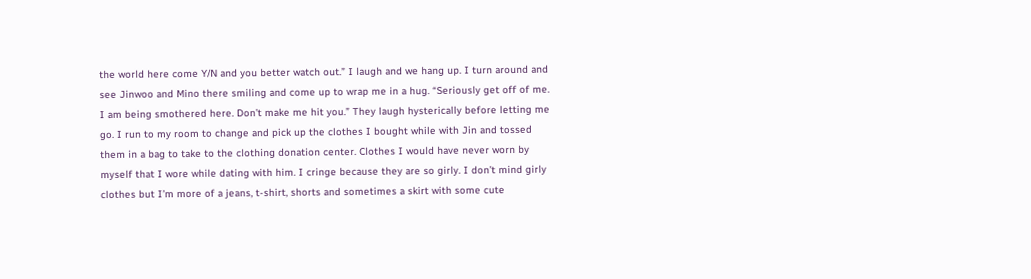the world here come Y/N and you better watch out.” I laugh and we hang up. I turn around and see Jinwoo and Mino there smiling and come up to wrap me in a hug. “Seriously get off of me. I am being smothered here. Don’t make me hit you.” They laugh hysterically before letting me go. I run to my room to change and pick up the clothes I bought while with Jin and tossed them in a bag to take to the clothing donation center. Clothes I would have never worn by myself that I wore while dating with him. I cringe because they are so girly. I don’t mind girly clothes but I’m more of a jeans, t-shirt, shorts and sometimes a skirt with some cute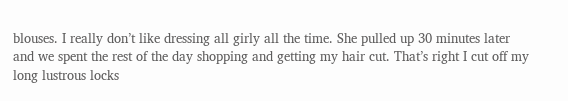blouses. I really don’t like dressing all girly all the time. She pulled up 30 minutes later and we spent the rest of the day shopping and getting my hair cut. That’s right I cut off my long lustrous locks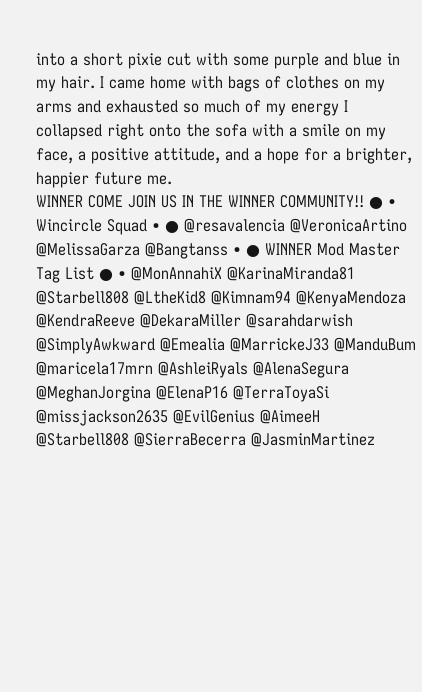into a short pixie cut with some purple and blue in my hair. I came home with bags of clothes on my arms and exhausted so much of my energy I collapsed right onto the sofa with a smile on my face, a positive attitude, and a hope for a brighter, happier future me.
WINNER COME JOIN US IN THE WINNER COMMUNITY!! ● • Wincircle Squad • ● @resavalencia @VeronicaArtino @MelissaGarza @Bangtanss • ● WINNER Mod Master Tag List ● • @MonAnnahiX @KarinaMiranda81 @Starbell808 @LtheKid8 @Kimnam94 @KenyaMendoza @KendraReeve @DekaraMiller @sarahdarwish @SimplyAwkward @Emealia @MarrickeJ33 @ManduBum @maricela17mrn @AshleiRyals @AlenaSegura @MeghanJorgina @ElenaP16 @TerraToyaSi @missjackson2635 @EvilGenius @AimeeH @Starbell808 @SierraBecerra @JasminMartinez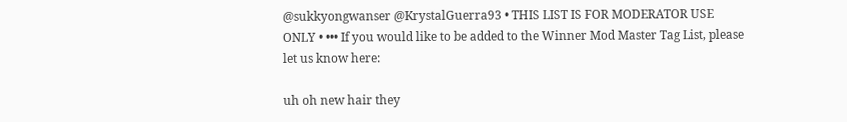@sukkyongwanser @KrystalGuerra93 • THIS LIST IS FOR MODERATOR USE ONLY • ••• If you would like to be added to the Winner Mod Master Tag List, please let us know here:

uh oh new hair they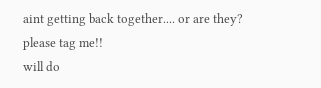aint getting back together.... or are they?
please tag me!!
will do